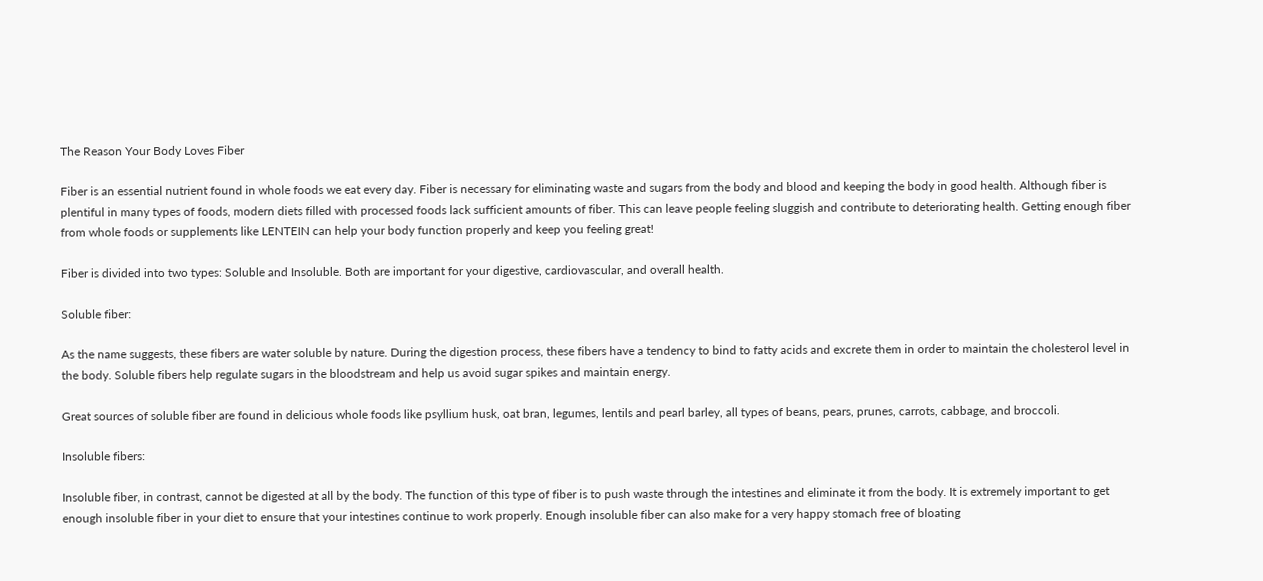The Reason Your Body Loves Fiber

Fiber is an essential nutrient found in whole foods we eat every day. Fiber is necessary for eliminating waste and sugars from the body and blood and keeping the body in good health. Although fiber is plentiful in many types of foods, modern diets filled with processed foods lack sufficient amounts of fiber. This can leave people feeling sluggish and contribute to deteriorating health. Getting enough fiber from whole foods or supplements like LENTEIN can help your body function properly and keep you feeling great!

Fiber is divided into two types: Soluble and Insoluble. Both are important for your digestive, cardiovascular, and overall health.

Soluble fiber:

As the name suggests, these fibers are water soluble by nature. During the digestion process, these fibers have a tendency to bind to fatty acids and excrete them in order to maintain the cholesterol level in the body. Soluble fibers help regulate sugars in the bloodstream and help us avoid sugar spikes and maintain energy.

Great sources of soluble fiber are found in delicious whole foods like psyllium husk, oat bran, legumes, lentils and pearl barley, all types of beans, pears, prunes, carrots, cabbage, and broccoli.

Insoluble fibers:

Insoluble fiber, in contrast, cannot be digested at all by the body. The function of this type of fiber is to push waste through the intestines and eliminate it from the body. It is extremely important to get enough insoluble fiber in your diet to ensure that your intestines continue to work properly. Enough insoluble fiber can also make for a very happy stomach free of bloating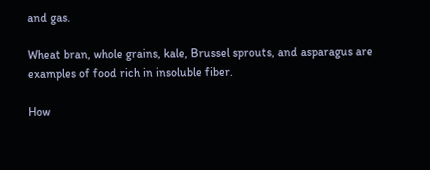and gas.

Wheat bran, whole grains, kale, Brussel sprouts, and asparagus are examples of food rich in insoluble fiber.

How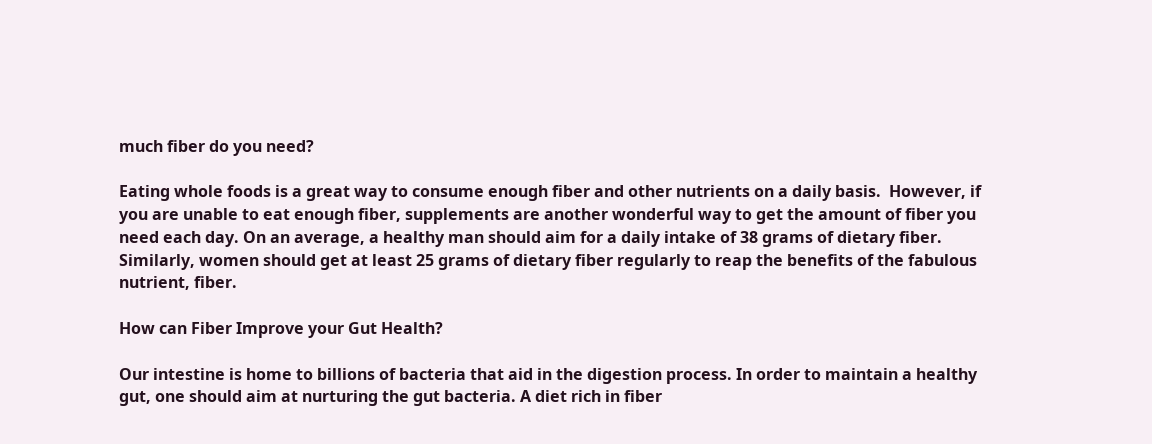much fiber do you need?

Eating whole foods is a great way to consume enough fiber and other nutrients on a daily basis.  However, if you are unable to eat enough fiber, supplements are another wonderful way to get the amount of fiber you need each day. On an average, a healthy man should aim for a daily intake of 38 grams of dietary fiber. Similarly, women should get at least 25 grams of dietary fiber regularly to reap the benefits of the fabulous nutrient, fiber.

How can Fiber Improve your Gut Health?

Our intestine is home to billions of bacteria that aid in the digestion process. In order to maintain a healthy gut, one should aim at nurturing the gut bacteria. A diet rich in fiber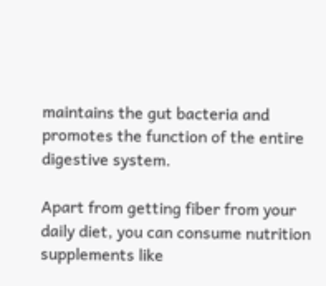maintains the gut bacteria and promotes the function of the entire digestive system.

Apart from getting fiber from your daily diet, you can consume nutrition supplements like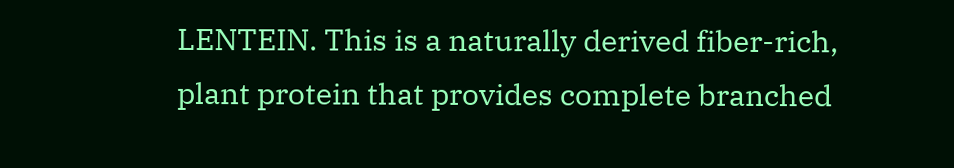LENTEIN. This is a naturally derived fiber-rich, plant protein that provides complete branched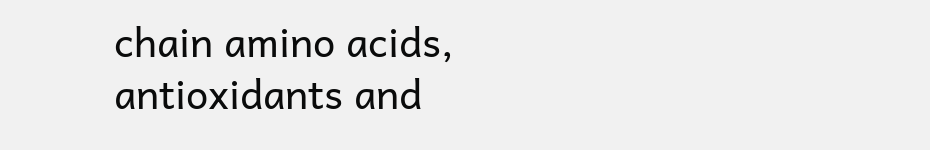chain amino acids, antioxidants and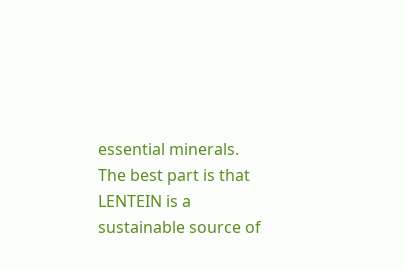essential minerals. The best part is that LENTEIN is a sustainable source of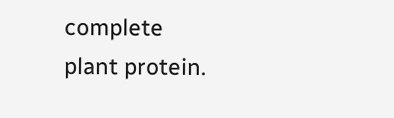complete plant protein.